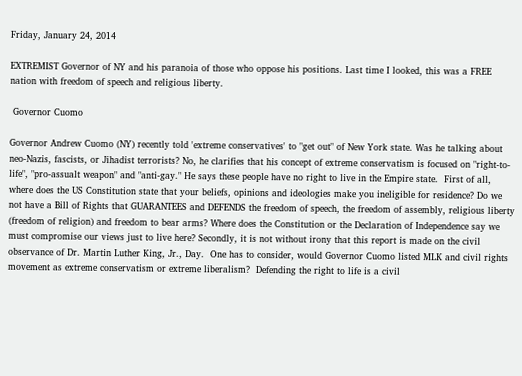Friday, January 24, 2014

EXTREMIST Governor of NY and his paranoia of those who oppose his positions. Last time I looked, this was a FREE nation with freedom of speech and religious liberty.

 Governor Cuomo

Governor Andrew Cuomo (NY) recently told 'extreme conservatives' to "get out" of New York state. Was he talking about neo-Nazis, fascists, or Jihadist terrorists? No, he clarifies that his concept of extreme conservatism is focused on "right-to-life", "pro-assualt weapon" and "anti-gay." He says these people have no right to live in the Empire state.  First of all, where does the US Constitution state that your beliefs, opinions and ideologies make you ineligible for residence? Do we not have a Bill of Rights that GUARANTEES and DEFENDS the freedom of speech, the freedom of assembly, religious liberty (freedom of religion) and freedom to bear arms? Where does the Constitution or the Declaration of Independence say we must compromise our views just to live here? Secondly, it is not without irony that this report is made on the civil observance of Dr. Martin Luther King, Jr., Day.  One has to consider, would Governor Cuomo listed MLK and civil rights movement as extreme conservatism or extreme liberalism?  Defending the right to life is a civil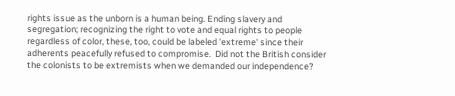rights issue as the unborn is a human being. Ending slavery and segregation; recognizing the right to vote and equal rights to people regardless of color, these, too, could be labeled 'extreme' since their adherents peacefully refused to compromise.  Did not the British consider the colonists to be extremists when we demanded our independence?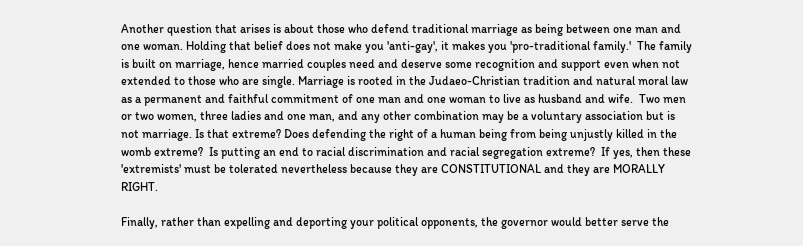Another question that arises is about those who defend traditional marriage as being between one man and one woman. Holding that belief does not make you 'anti-gay', it makes you 'pro-traditional family.'  The family is built on marriage, hence married couples need and deserve some recognition and support even when not extended to those who are single. Marriage is rooted in the Judaeo-Christian tradition and natural moral law as a permanent and faithful commitment of one man and one woman to live as husband and wife.  Two men or two women, three ladies and one man, and any other combination may be a voluntary association but is not marriage. Is that extreme? Does defending the right of a human being from being unjustly killed in the womb extreme?  Is putting an end to racial discrimination and racial segregation extreme?  If yes, then these 'extremists' must be tolerated nevertheless because they are CONSTITUTIONAL and they are MORALLY RIGHT.

Finally, rather than expelling and deporting your political opponents, the governor would better serve the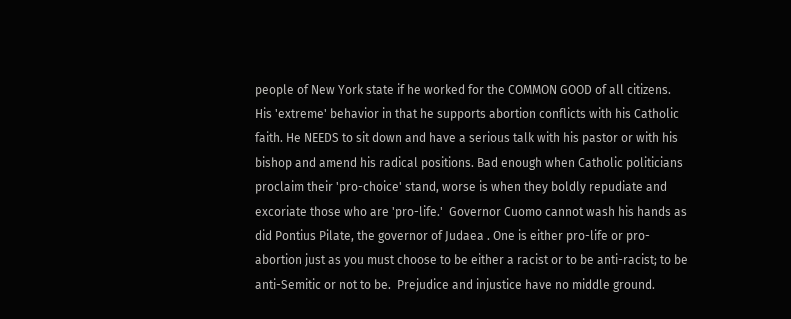people of New York state if he worked for the COMMON GOOD of all citizens.  His 'extreme' behavior in that he supports abortion conflicts with his Catholic faith. He NEEDS to sit down and have a serious talk with his pastor or with his bishop and amend his radical positions. Bad enough when Catholic politicians proclaim their 'pro-choice' stand, worse is when they boldly repudiate and excoriate those who are 'pro-life.'  Governor Cuomo cannot wash his hands as did Pontius Pilate, the governor of Judaea . One is either pro-life or pro-abortion just as you must choose to be either a racist or to be anti-racist; to be anti-Semitic or not to be.  Prejudice and injustice have no middle ground.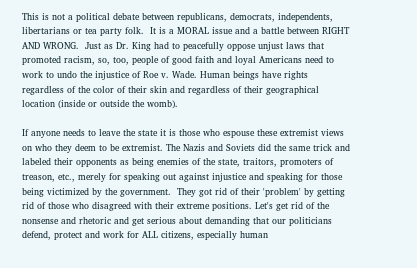This is not a political debate between republicans, democrats, independents, libertarians or tea party folk.  It is a MORAL issue and a battle between RIGHT AND WRONG.  Just as Dr. King had to peacefully oppose unjust laws that promoted racism, so, too, people of good faith and loyal Americans need to work to undo the injustice of Roe v. Wade. Human beings have rights regardless of the color of their skin and regardless of their geographical location (inside or outside the womb).

If anyone needs to leave the state it is those who espouse these extremist views on who they deem to be extremist. The Nazis and Soviets did the same trick and labeled their opponents as being enemies of the state, traitors, promoters of treason, etc., merely for speaking out against injustice and speaking for those being victimized by the government.  They got rid of their 'problem' by getting rid of those who disagreed with their extreme positions. Let's get rid of the nonsense and rhetoric and get serious about demanding that our politicians defend, protect and work for ALL citizens, especially human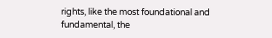rights, like the most foundational and fundamental, the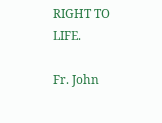RIGHT TO LIFE.

Fr. John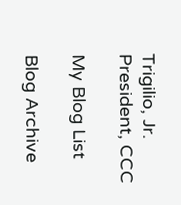Trigilio, Jr.
President, CCC

My Blog List

Blog Archive